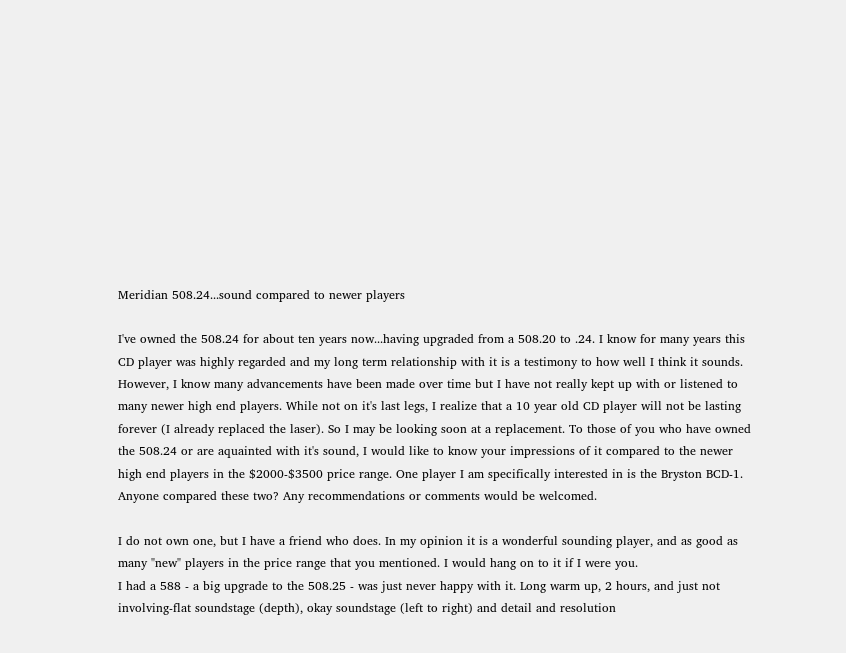Meridian 508.24...sound compared to newer players

I've owned the 508.24 for about ten years now...having upgraded from a 508.20 to .24. I know for many years this CD player was highly regarded and my long term relationship with it is a testimony to how well I think it sounds. However, I know many advancements have been made over time but I have not really kept up with or listened to many newer high end players. While not on it's last legs, I realize that a 10 year old CD player will not be lasting forever (I already replaced the laser). So I may be looking soon at a replacement. To those of you who have owned the 508.24 or are aquainted with it's sound, I would like to know your impressions of it compared to the newer high end players in the $2000-$3500 price range. One player I am specifically interested in is the Bryston BCD-1. Anyone compared these two? Any recommendations or comments would be welcomed.

I do not own one, but I have a friend who does. In my opinion it is a wonderful sounding player, and as good as many "new" players in the price range that you mentioned. I would hang on to it if I were you.
I had a 588 - a big upgrade to the 508.25 - was just never happy with it. Long warm up, 2 hours, and just not involving-flat soundstage (depth), okay soundstage (left to right) and detail and resolution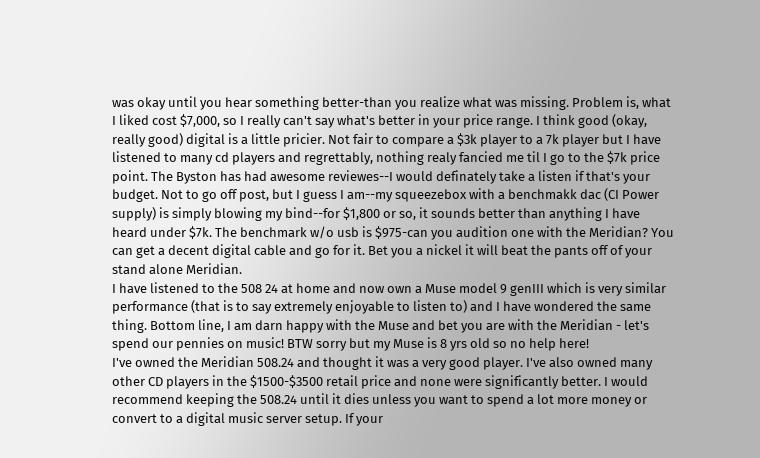was okay until you hear something better-than you realize what was missing. Problem is, what I liked cost $7,000, so I really can't say what's better in your price range. I think good (okay, really good) digital is a little pricier. Not fair to compare a $3k player to a 7k player but I have listened to many cd players and regrettably, nothing realy fancied me til I go to the $7k price point. The Byston has had awesome reviewes--I would definately take a listen if that's your budget. Not to go off post, but I guess I am--my squeezebox with a benchmakk dac (CI Power supply) is simply blowing my bind--for $1,800 or so, it sounds better than anything I have heard under $7k. The benchmark w/o usb is $975-can you audition one with the Meridian? You can get a decent digital cable and go for it. Bet you a nickel it will beat the pants off of your stand alone Meridian.
I have listened to the 508 24 at home and now own a Muse model 9 genIII which is very similar performance (that is to say extremely enjoyable to listen to) and I have wondered the same thing. Bottom line, I am darn happy with the Muse and bet you are with the Meridian - let's spend our pennies on music! BTW sorry but my Muse is 8 yrs old so no help here!
I've owned the Meridian 508.24 and thought it was a very good player. I've also owned many other CD players in the $1500-$3500 retail price and none were significantly better. I would recommend keeping the 508.24 until it dies unless you want to spend a lot more money or convert to a digital music server setup. If your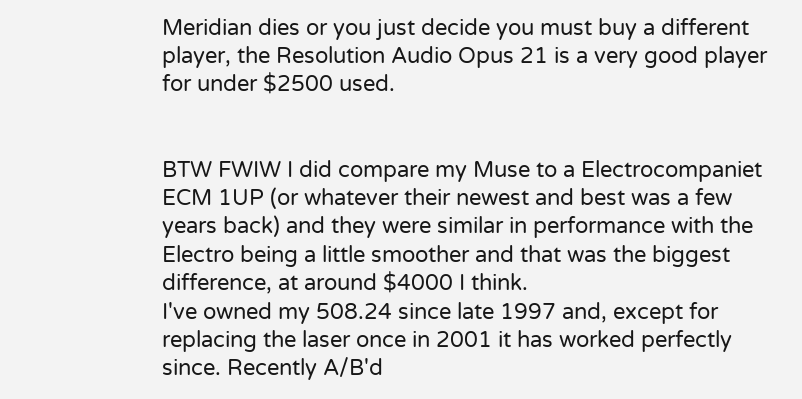Meridian dies or you just decide you must buy a different player, the Resolution Audio Opus 21 is a very good player for under $2500 used.


BTW FWIW I did compare my Muse to a Electrocompaniet ECM 1UP (or whatever their newest and best was a few years back) and they were similar in performance with the Electro being a little smoother and that was the biggest difference, at around $4000 I think.
I've owned my 508.24 since late 1997 and, except for replacing the laser once in 2001 it has worked perfectly since. Recently A/B'd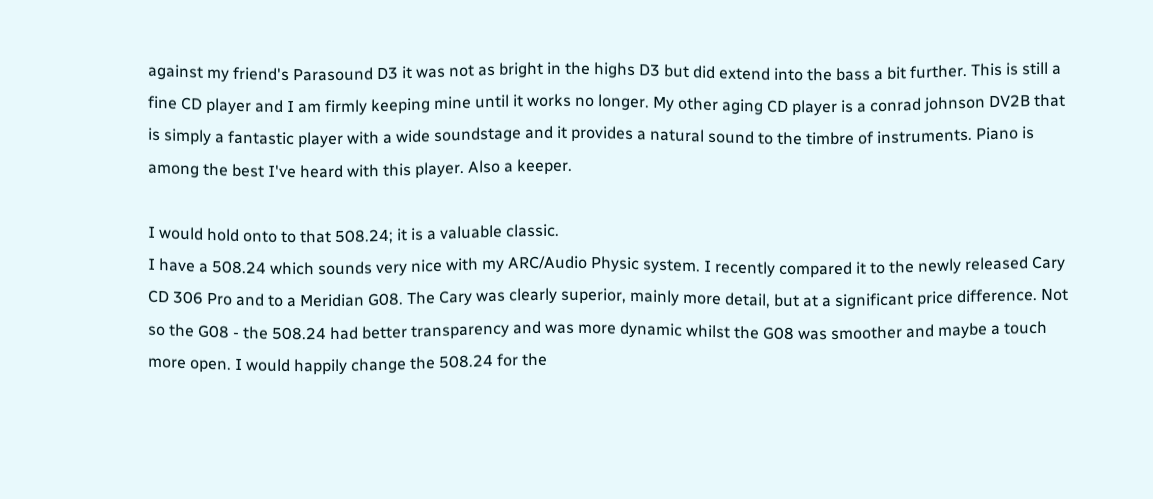against my friend's Parasound D3 it was not as bright in the highs D3 but did extend into the bass a bit further. This is still a fine CD player and I am firmly keeping mine until it works no longer. My other aging CD player is a conrad johnson DV2B that is simply a fantastic player with a wide soundstage and it provides a natural sound to the timbre of instruments. Piano is among the best I've heard with this player. Also a keeper.

I would hold onto to that 508.24; it is a valuable classic.
I have a 508.24 which sounds very nice with my ARC/Audio Physic system. I recently compared it to the newly released Cary CD 306 Pro and to a Meridian G08. The Cary was clearly superior, mainly more detail, but at a significant price difference. Not so the G08 - the 508.24 had better transparency and was more dynamic whilst the G08 was smoother and maybe a touch more open. I would happily change the 508.24 for the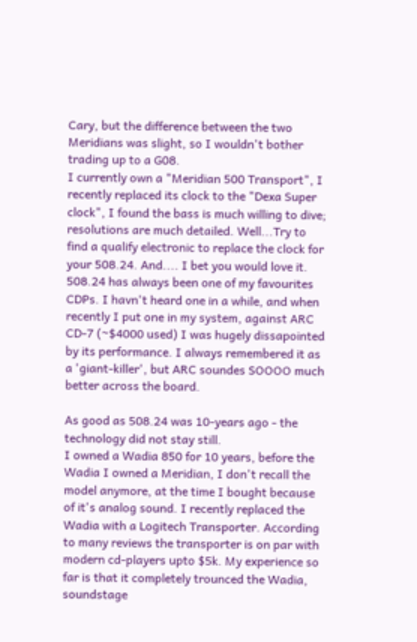Cary, but the difference between the two Meridians was slight, so I wouldn't bother trading up to a G08.
I currently own a "Meridian 500 Transport", I recently replaced its clock to the "Dexa Super clock", I found the bass is much willing to dive; resolutions are much detailed. Well...Try to find a qualify electronic to replace the clock for your 508.24. And.... I bet you would love it.
508.24 has always been one of my favourites CDPs. I havn't heard one in a while, and when recently I put one in my system, against ARC CD-7 (~$4000 used) I was hugely dissapointed by its performance. I always remembered it as a 'giant-killer', but ARC soundes SOOOO much better across the board.

As good as 508.24 was 10-years ago - the technology did not stay still.
I owned a Wadia 850 for 10 years, before the Wadia I owned a Meridian, I don't recall the model anymore, at the time I bought because of it's analog sound. I recently replaced the Wadia with a Logitech Transporter. According to many reviews the transporter is on par with modern cd-players upto $5k. My experience so far is that it completely trounced the Wadia, soundstage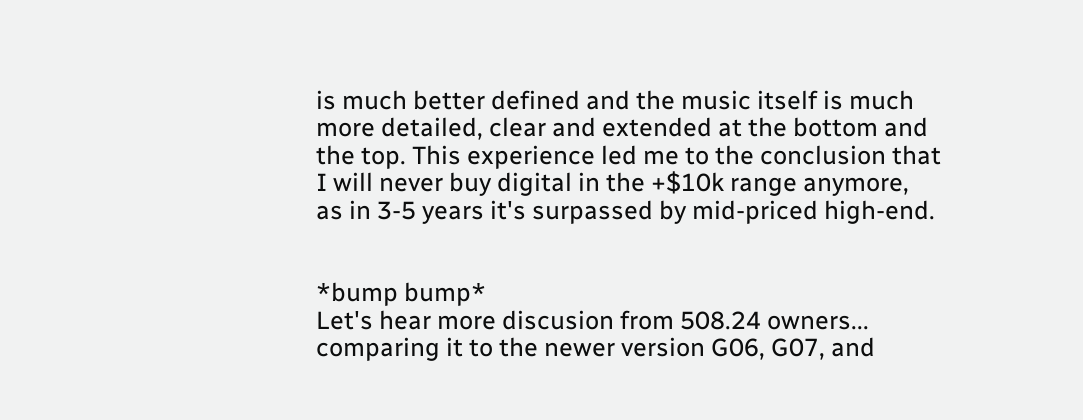is much better defined and the music itself is much more detailed, clear and extended at the bottom and the top. This experience led me to the conclusion that I will never buy digital in the +$10k range anymore, as in 3-5 years it's surpassed by mid-priced high-end.


*bump bump*
Let's hear more discusion from 508.24 owners... comparing it to the newer version G06, G07, and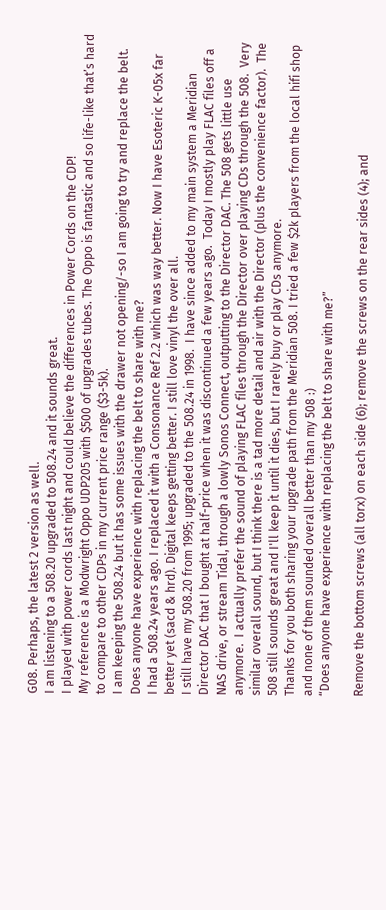G08. Perhaps, the latest 2 version as well.
I am listening to a 508.20 upgraded to 508.24 and it sounds great.
I played with power cords last night and could believe the differences in Power Cords on the CDP!
My reference is a Modwright Oppo UDP205 with $500 of upgrades tubes. The Oppo is fantastic and so life-like that’s hard to compare to other CDPs in my current price range ($3-5k).
I am keeping the 508.24 but it has some issues with the drawer not opening/-so I am going to try and replace the belt.
Does anyone have experience with replacing the belt to share with me?
I had a 508.24 years ago. I replaced it with a Consonance Ref 2.2 which was way better. Now I have Esoteric K-05x far better yet (sacd & hrd). Digital keeps getting better. I still love vinyl the over all.
I still have my 508.20 from 1995; upgraded to the 508.24 in 1998.  I have since added to my main system a Meridian Director DAC that I bought at half-price when it was discontinued a few years ago.  Today I mostly play FLAC files off a NAS drive, or stream Tidal, through a lowly Sonos Connect, outputting to the Director DAC. The 508 gets little use anymore.  I actually prefer the sound of playing FLAC files through the Director over playing CDs through the 508.  Very similar overall sound, but I think there is a tad more detail and air with the Director (plus the convenience factor).  The 508 still sounds great and I'll keep it until it dies, but I rarely buy or play CDs anymore.
Thanks for you both sharing your upgrade path from the Meridian 508. I tried a few $2k players from the local hifi shop and none of them sounded overall better than my 508 :)
“Does anyone have experience with replacing the belt to share with me?”

Remove the bottom screws (all torx) on each side (6); remove the screws on the rear sides (4); and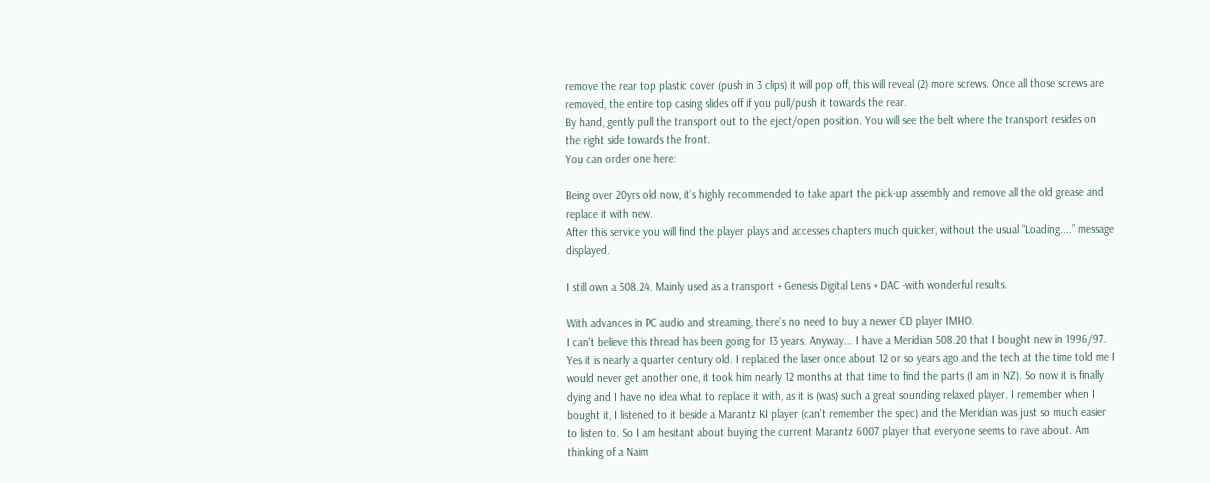remove the rear top plastic cover (push in 3 clips) it will pop off, this will reveal (2) more screws. Once all those screws are removed, the entire top casing slides off if you pull/push it towards the rear.
By hand, gently pull the transport out to the eject/open position. You will see the belt where the transport resides on the right side towards the front.
You can order one here:

Being over 20yrs old now, it’s highly recommended to take apart the pick-up assembly and remove all the old grease and replace it with new.
After this service you will find the player plays and accesses chapters much quicker, without the usual “Loading....” message displayed.

I still own a 508.24. Mainly used as a transport + Genesis Digital Lens + DAC -with wonderful results.

With advances in PC audio and streaming, there’s no need to buy a newer CD player IMHO.
I can't believe this thread has been going for 13 years. Anyway... I have a Meridian 508.20 that I bought new in 1996/97. Yes it is nearly a quarter century old. I replaced the laser once about 12 or so years ago and the tech at the time told me I would never get another one, it took him nearly 12 months at that time to find the parts (I am in NZ). So now it is finally dying and I have no idea what to replace it with, as it is (was) such a great sounding relaxed player. I remember when I bought it, I listened to it beside a Marantz KI player (can't remember the spec) and the Meridian was just so much easier to listen to. So I am hesitant about buying the current Marantz 6007 player that everyone seems to rave about. Am thinking of a Naim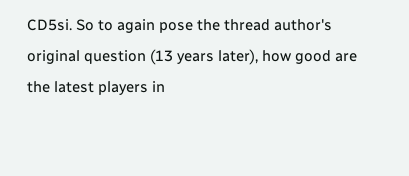CD5si. So to again pose the thread author's original question (13 years later), how good are the latest players in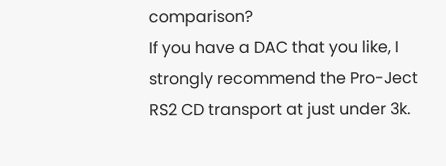comparison?
If you have a DAC that you like, I strongly recommend the Pro-Ject RS2 CD transport at just under 3k.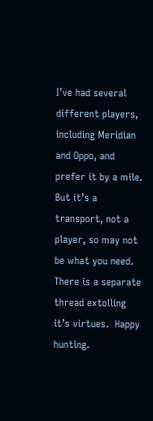I’ve had several different players, including Meridian and Oppo, and prefer it by a mile.  But it’s a transport, not a player, so may not be what you need.  There is a separate thread extolling it’s virtues.  Happy hunting.